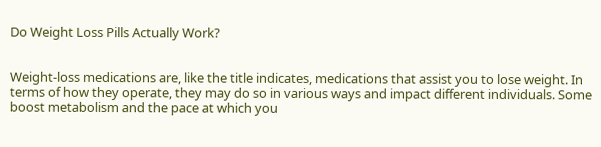Do Weight Loss Pills Actually Work?


Weight-loss medications are, like the title indicates, medications that assist you to lose weight. In terms of how they operate, they may do so in various ways and impact different individuals. Some boost metabolism and the pace at which you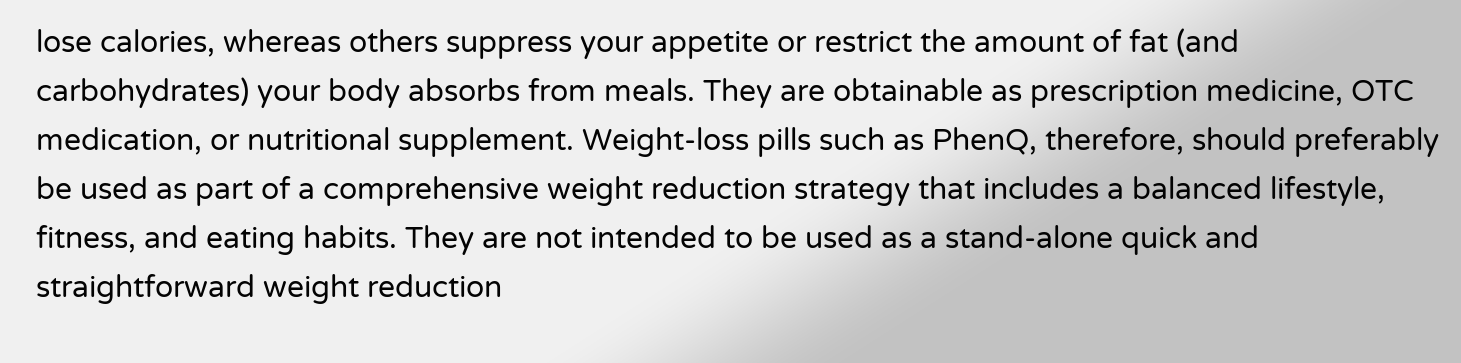lose calories, whereas others suppress your appetite or restrict the amount of fat (and carbohydrates) your body absorbs from meals. They are obtainable as prescription medicine, OTC medication, or nutritional supplement. Weight-loss pills such as PhenQ, therefore, should preferably be used as part of a comprehensive weight reduction strategy that includes a balanced lifestyle, fitness, and eating habits. They are not intended to be used as a stand-alone quick and straightforward weight reduction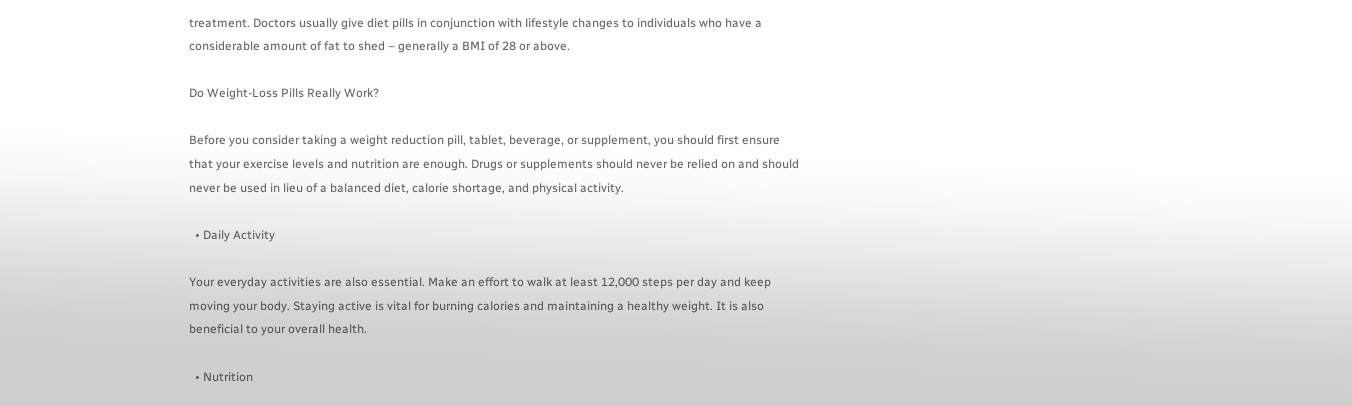treatment. Doctors usually give diet pills in conjunction with lifestyle changes to individuals who have a considerable amount of fat to shed – generally a BMI of 28 or above.

Do Weight-Loss Pills Really Work?

Before you consider taking a weight reduction pill, tablet, beverage, or supplement, you should first ensure that your exercise levels and nutrition are enough. Drugs or supplements should never be relied on and should never be used in lieu of a balanced diet, calorie shortage, and physical activity.

  • Daily Activity

Your everyday activities are also essential. Make an effort to walk at least 12,000 steps per day and keep moving your body. Staying active is vital for burning calories and maintaining a healthy weight. It is also beneficial to your overall health.

  • Nutrition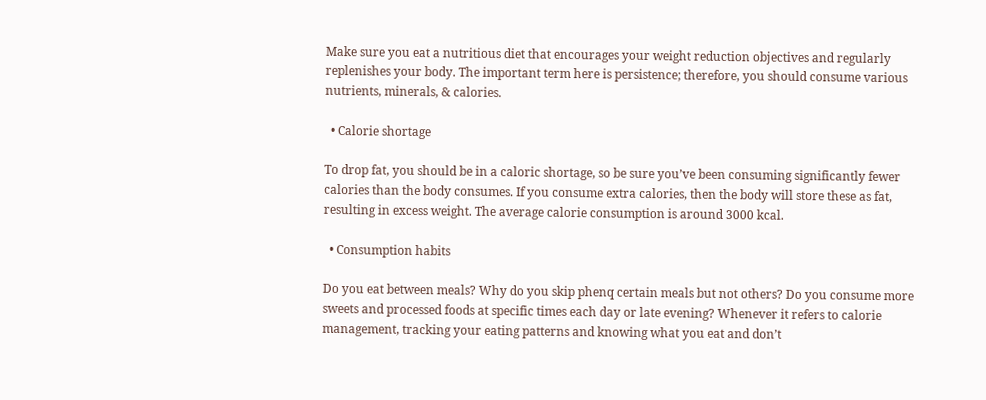Make sure you eat a nutritious diet that encourages your weight reduction objectives and regularly replenishes your body. The important term here is persistence; therefore, you should consume various nutrients, minerals, & calories.

  • Calorie shortage

To drop fat, you should be in a caloric shortage, so be sure you’ve been consuming significantly fewer calories than the body consumes. If you consume extra calories, then the body will store these as fat, resulting in excess weight. The average calorie consumption is around 3000 kcal.

  • Consumption habits

Do you eat between meals? Why do you skip phenq certain meals but not others? Do you consume more sweets and processed foods at specific times each day or late evening? Whenever it refers to calorie management, tracking your eating patterns and knowing what you eat and don’t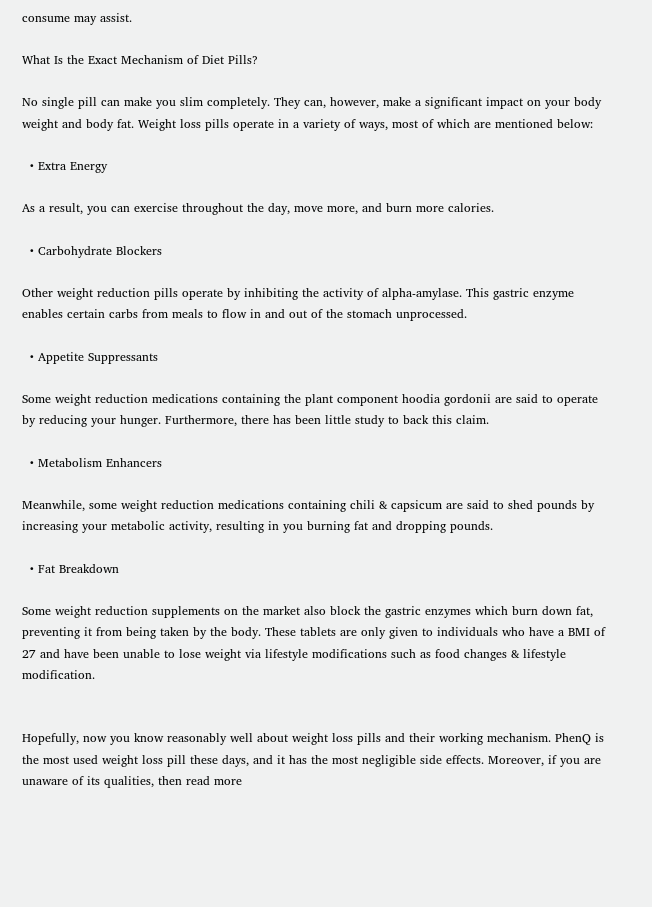consume may assist.

What Is the Exact Mechanism of Diet Pills?

No single pill can make you slim completely. They can, however, make a significant impact on your body weight and body fat. Weight loss pills operate in a variety of ways, most of which are mentioned below:

  • Extra Energy

As a result, you can exercise throughout the day, move more, and burn more calories.

  • Carbohydrate Blockers

Other weight reduction pills operate by inhibiting the activity of alpha-amylase. This gastric enzyme enables certain carbs from meals to flow in and out of the stomach unprocessed.

  • Appetite Suppressants

Some weight reduction medications containing the plant component hoodia gordonii are said to operate by reducing your hunger. Furthermore, there has been little study to back this claim.

  • Metabolism Enhancers

Meanwhile, some weight reduction medications containing chili & capsicum are said to shed pounds by increasing your metabolic activity, resulting in you burning fat and dropping pounds.

  • Fat Breakdown

Some weight reduction supplements on the market also block the gastric enzymes which burn down fat, preventing it from being taken by the body. These tablets are only given to individuals who have a BMI of 27 and have been unable to lose weight via lifestyle modifications such as food changes & lifestyle modification.


Hopefully, now you know reasonably well about weight loss pills and their working mechanism. PhenQ is the most used weight loss pill these days, and it has the most negligible side effects. Moreover, if you are unaware of its qualities, then read more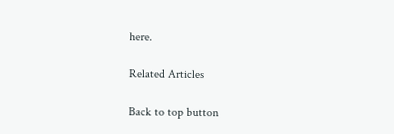here.

Related Articles

Back to top button